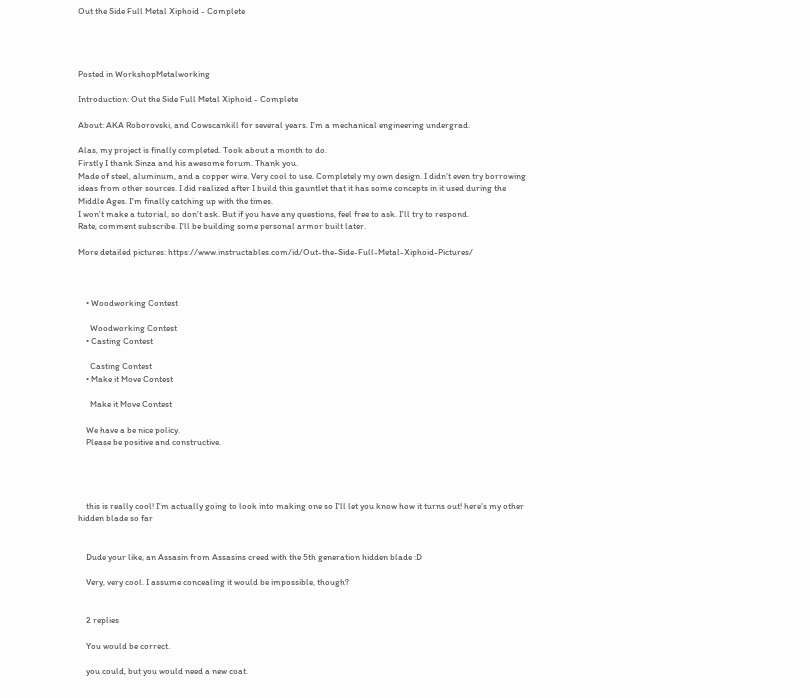Out the Side Full Metal Xiphoid - Complete




Posted in WorkshopMetalworking

Introduction: Out the Side Full Metal Xiphoid - Complete

About: AKA Roborovski, and Cowscankill for several years. I'm a mechanical engineering undergrad.

Alas, my project is finally completed. Took about a month to do.
Firstly I thank Sinza and his awesome forum. Thank you.
Made of steel, aluminum, and a copper wire. Very cool to use. Completely my own design. I didn't even try borrowing ideas from other sources. I did realized after I build this gauntlet that it has some concepts in it used during the Middle Ages. I'm finally catching up with the times.
I won't make a tutorial, so don't ask. But if you have any questions, feel free to ask. I'll try to respond.
Rate, comment subscribe. I'll be building some personal armor built later.

More detailed pictures: https://www.instructables.com/id/Out-the-Side-Full-Metal-Xiphoid-Pictures/



    • Woodworking Contest

      Woodworking Contest
    • Casting Contest

      Casting Contest
    • Make it Move Contest

      Make it Move Contest

    We have a be nice policy.
    Please be positive and constructive.




    this is really cool! I'm actually going to look into making one so I'll let you know how it turns out! here's my other hidden blade so far


    Dude your like, an Assasin from Assasins creed with the 5th generation hidden blade :D

    Very, very cool. I assume concealing it would be impossible, though?


    2 replies

    You would be correct.

    you could, but you would need a new coat.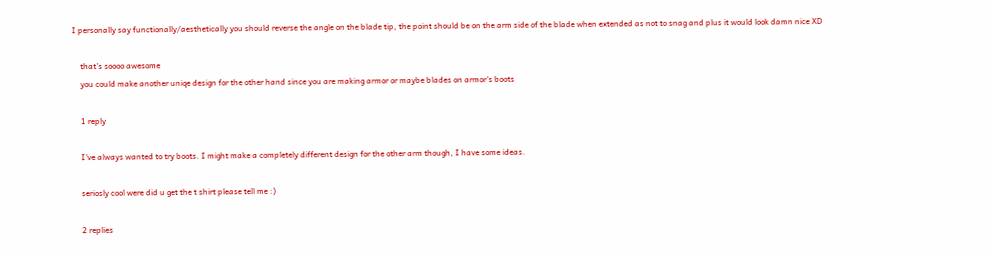I personally say functionally/aesthetically you should reverse the angle on the blade tip, the point should be on the arm side of the blade when extended as not to snag and plus it would look damn nice XD

    that's soooo awesome
    you could make another uniqe design for the other hand since you are making armor or maybe blades on armor's boots

    1 reply

    I've always wanted to try boots. I might make a completely different design for the other arm though, I have some ideas.

    seriosly cool were did u get the t shirt please tell me :)

    2 replies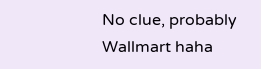No clue, probably Wallmart haha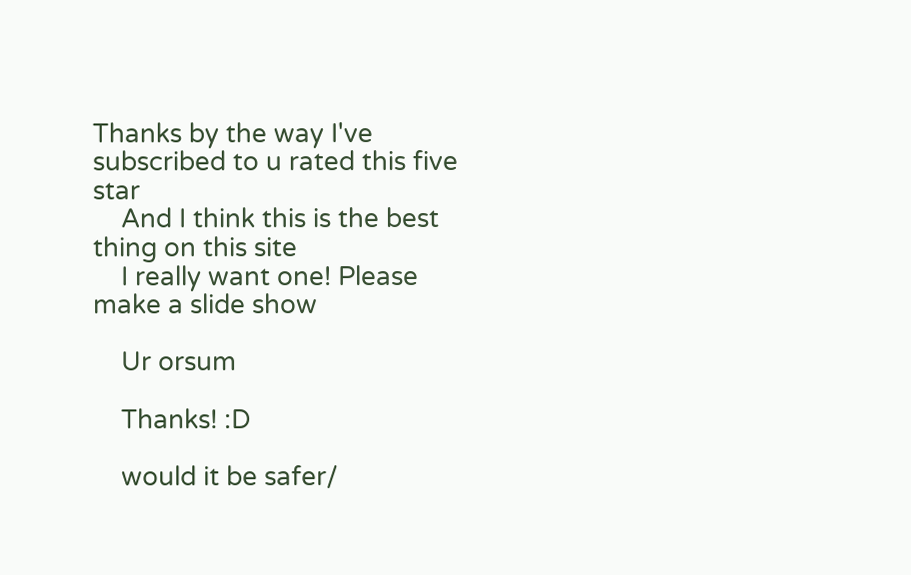Thanks by the way I've subscribed to u rated this five star
    And I think this is the best thing on this site
    I really want one! Please make a slide show

    Ur orsum

    Thanks! :D

    would it be safer/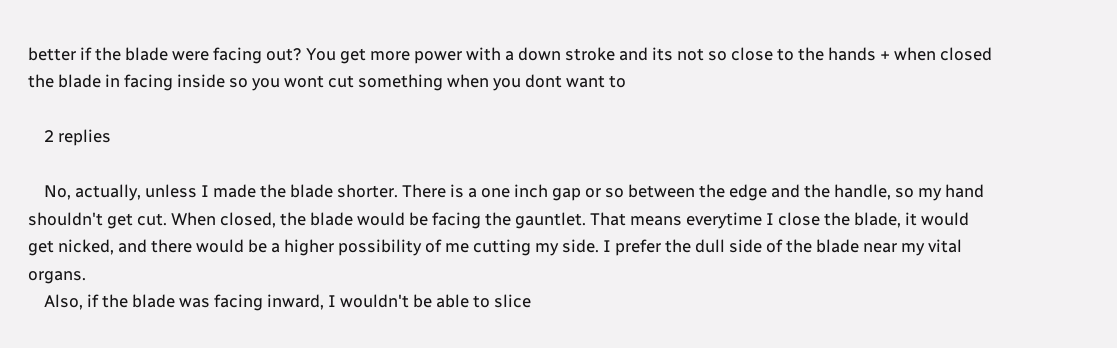better if the blade were facing out? You get more power with a down stroke and its not so close to the hands + when closed the blade in facing inside so you wont cut something when you dont want to

    2 replies

    No, actually, unless I made the blade shorter. There is a one inch gap or so between the edge and the handle, so my hand shouldn't get cut. When closed, the blade would be facing the gauntlet. That means everytime I close the blade, it would get nicked, and there would be a higher possibility of me cutting my side. I prefer the dull side of the blade near my vital organs.
    Also, if the blade was facing inward, I wouldn't be able to slice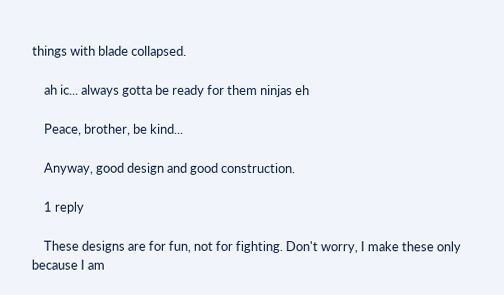things with blade collapsed.

    ah ic... always gotta be ready for them ninjas eh

    Peace, brother, be kind...

    Anyway, good design and good construction.

    1 reply

    These designs are for fun, not for fighting. Don't worry, I make these only because I am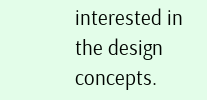interested in the design concepts.